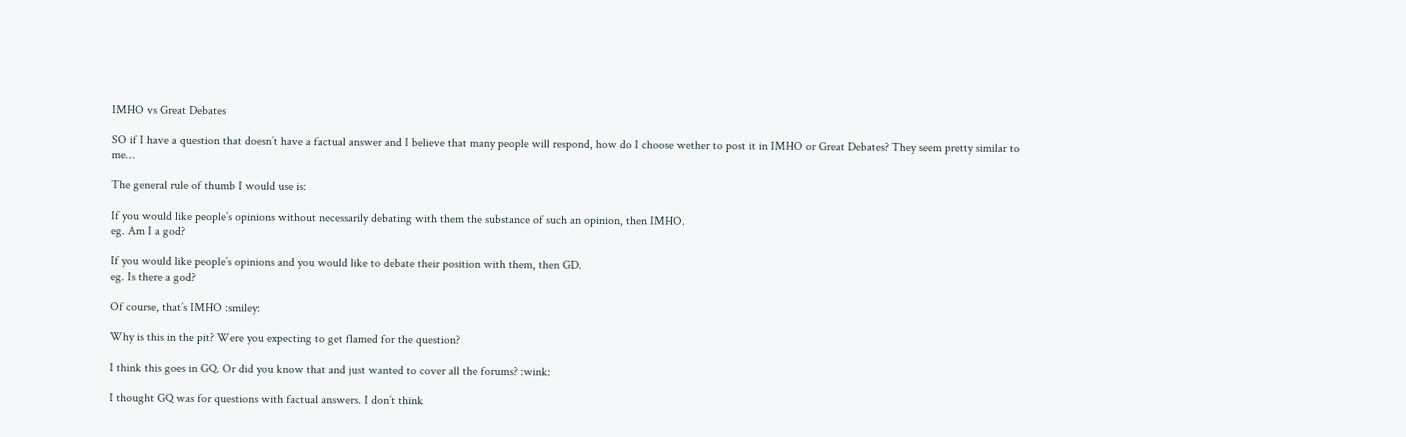IMHO vs Great Debates

SO if I have a question that doesn’t have a factual answer and I believe that many people will respond, how do I choose wether to post it in IMHO or Great Debates? They seem pretty similar to me…

The general rule of thumb I would use is:

If you would like people’s opinions without necessarily debating with them the substance of such an opinion, then IMHO.
eg. Am I a god?

If you would like people’s opinions and you would like to debate their position with them, then GD.
eg. Is there a god?

Of course, that’s IMHO :smiley:

Why is this in the pit? Were you expecting to get flamed for the question?

I think this goes in GQ. Or did you know that and just wanted to cover all the forums? :wink:

I thought GQ was for questions with factual answers. I don’t think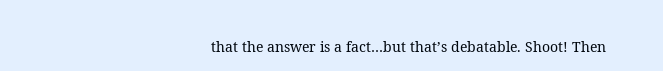that the answer is a fact…but that’s debatable. Shoot! Then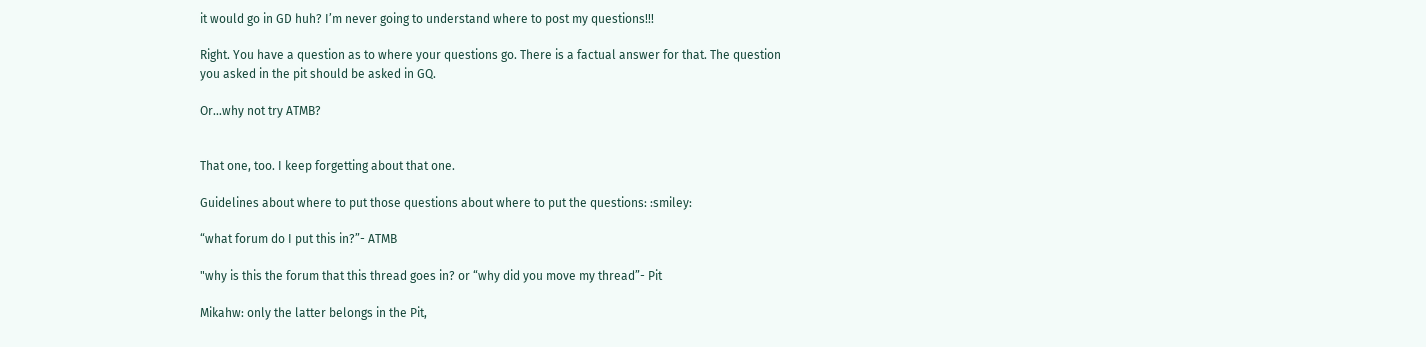it would go in GD huh? I’m never going to understand where to post my questions!!!

Right. You have a question as to where your questions go. There is a factual answer for that. The question you asked in the pit should be asked in GQ.

Or…why not try ATMB?


That one, too. I keep forgetting about that one.

Guidelines about where to put those questions about where to put the questions: :smiley:

“what forum do I put this in?”- ATMB

"why is this the forum that this thread goes in? or “why did you move my thread”- Pit

Mikahw: only the latter belongs in the Pit,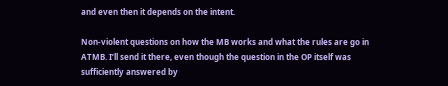and even then it depends on the intent.

Non-violent questions on how the MB works and what the rules are go in ATMB. I’ll send it there, even though the question in the OP itself was sufficiently answered by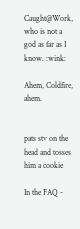Caught@Work, who is not a god as far as I know. :wink:

Ahem, Coldfire, ahem.


pats stv on the head and tosses him a cookie

In the FAQ -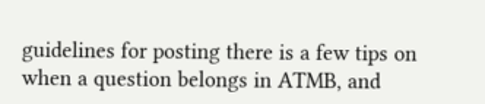guidelines for posting there is a few tips on when a question belongs in ATMB, and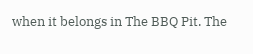when it belongs in The BBQ Pit. The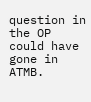question in the OP could have gone in ATMB.